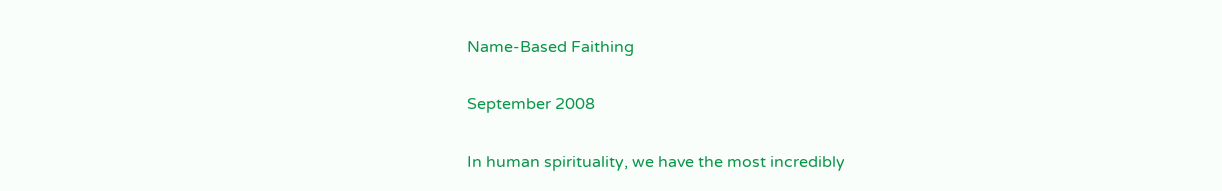Name-Based Faithing

September 2008

In human spirituality, we have the most incredibly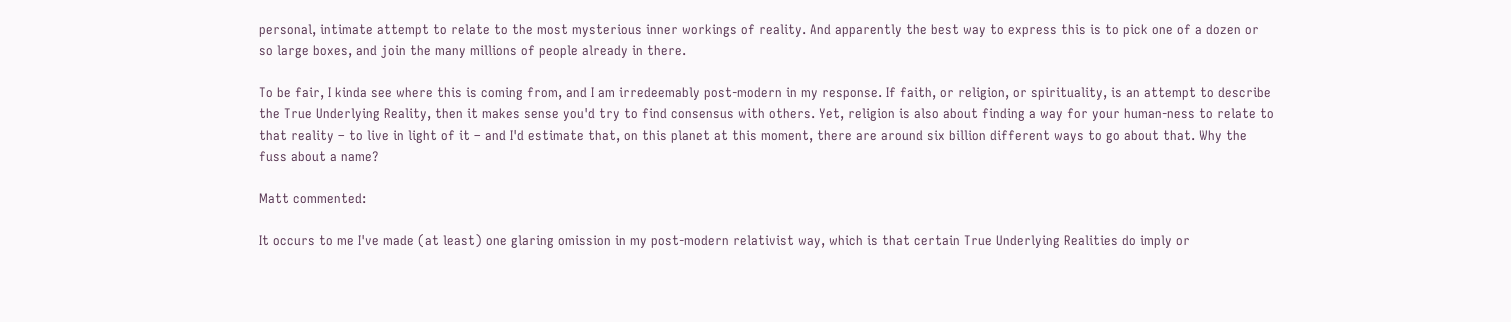personal, intimate attempt to relate to the most mysterious inner workings of reality. And apparently the best way to express this is to pick one of a dozen or so large boxes, and join the many millions of people already in there.

To be fair, I kinda see where this is coming from, and I am irredeemably post-modern in my response. If faith, or religion, or spirituality, is an attempt to describe the True Underlying Reality, then it makes sense you'd try to find consensus with others. Yet, religion is also about finding a way for your human-ness to relate to that reality – to live in light of it – and I'd estimate that, on this planet at this moment, there are around six billion different ways to go about that. Why the fuss about a name?

Matt commented:

It occurs to me I've made (at least) one glaring omission in my post-modern relativist way, which is that certain True Underlying Realities do imply or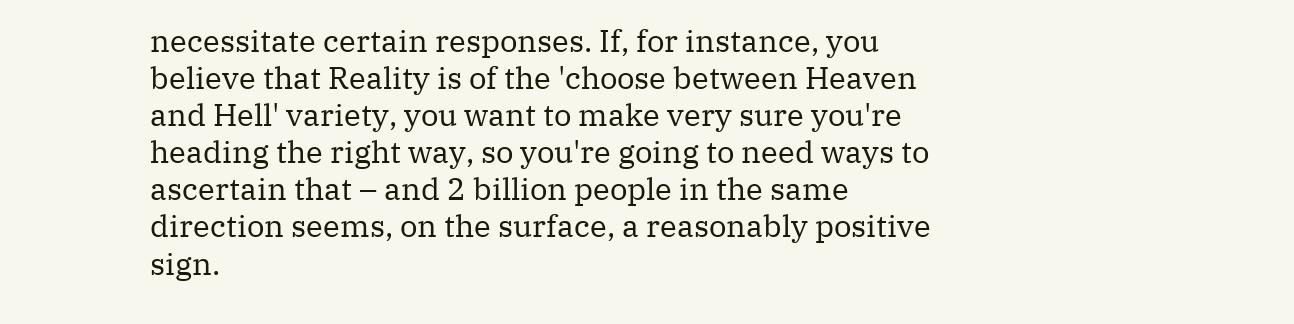necessitate certain responses. If, for instance, you believe that Reality is of the 'choose between Heaven and Hell' variety, you want to make very sure you're heading the right way, so you're going to need ways to ascertain that – and 2 billion people in the same direction seems, on the surface, a reasonably positive sign.